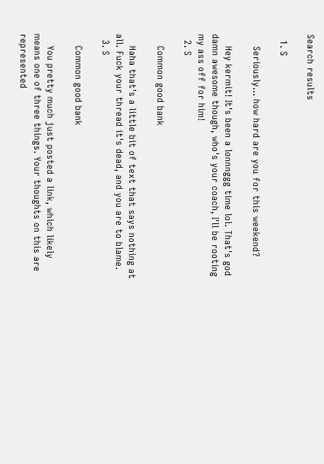Search results

  1. S

    Seriously... how hard are you for this weekend?

    Hey kermit! It's been a lonnnggg time lol. That's god damn awesome though, who's your coach, I'll be rooting my ass off for him!
  2. S

    Common good bank

    Haha that's a little bit of text that says nothing at all. Fuck your thread it's dead, and you are to blame.
  3. S

    Common good bank

    You pretty much just posted a link, which likely means one of three things. Your thoughts on this are represented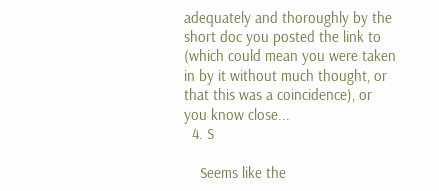adequately and thoroughly by the short doc you posted the link to (which could mean you were taken in by it without much thought, or that this was a coincidence), or you know close...
  4. S

    Seems like the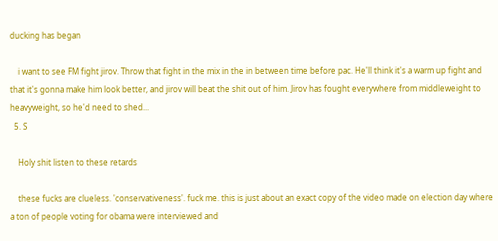ducking has began

    i want to see FM fight jirov. Throw that fight in the mix in the in between time before pac. He'll think it's a warm up fight and that it's gonna make him look better, and jirov will beat the shit out of him. Jirov has fought everywhere from middleweight to heavyweight, so he'd need to shed...
  5. S

    Holy shit listen to these retards

    these fucks are clueless. 'conservativeness'. fuck me. this is just about an exact copy of the video made on election day where a ton of people voting for obama were interviewed and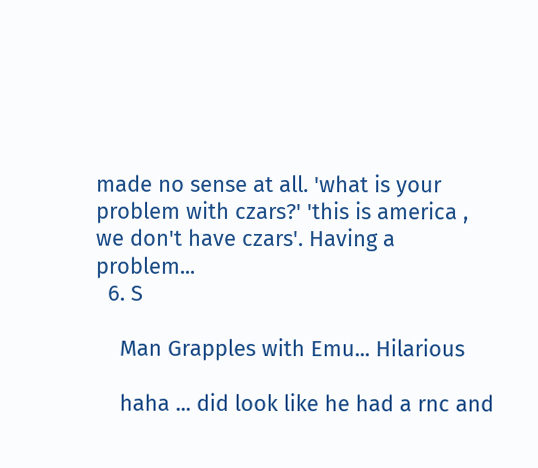made no sense at all. 'what is your problem with czars?' 'this is america , we don't have czars'. Having a problem...
  6. S

    Man Grapples with Emu... Hilarious

    haha ... did look like he had a rnc and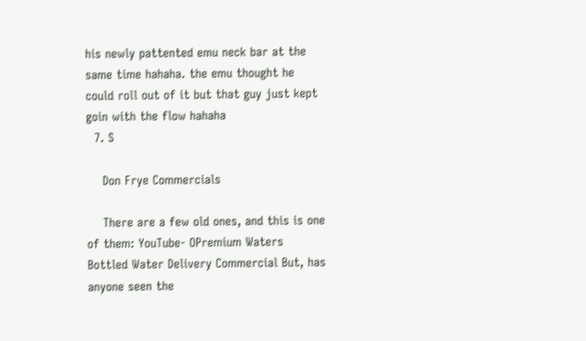his newly pattented emu neck bar at the same time hahaha. the emu thought he could roll out of it but that guy just kept goin with the flow hahaha
  7. S

    Don Frye Commercials

    There are a few old ones, and this is one of them: YouTube- OPremium Waters Bottled Water Delivery Commercial But, has anyone seen the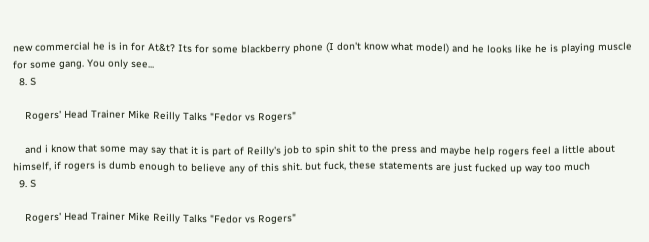new commercial he is in for At&t? Its for some blackberry phone (I don't know what model) and he looks like he is playing muscle for some gang. You only see...
  8. S

    Rogers' Head Trainer Mike Reilly Talks "Fedor vs Rogers"

    and i know that some may say that it is part of Reilly's job to spin shit to the press and maybe help rogers feel a little about himself, if rogers is dumb enough to believe any of this shit. but fuck, these statements are just fucked up way too much
  9. S

    Rogers' Head Trainer Mike Reilly Talks "Fedor vs Rogers"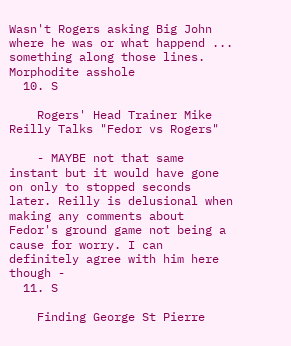Wasn't Rogers asking Big John where he was or what happend ... something along those lines. Morphodite asshole
  10. S

    Rogers' Head Trainer Mike Reilly Talks "Fedor vs Rogers"

    - MAYBE not that same instant but it would have gone on only to stopped seconds later. Reilly is delusional when making any comments about Fedor's ground game not being a cause for worry. I can definitely agree with him here though -
  11. S

    Finding George St Pierre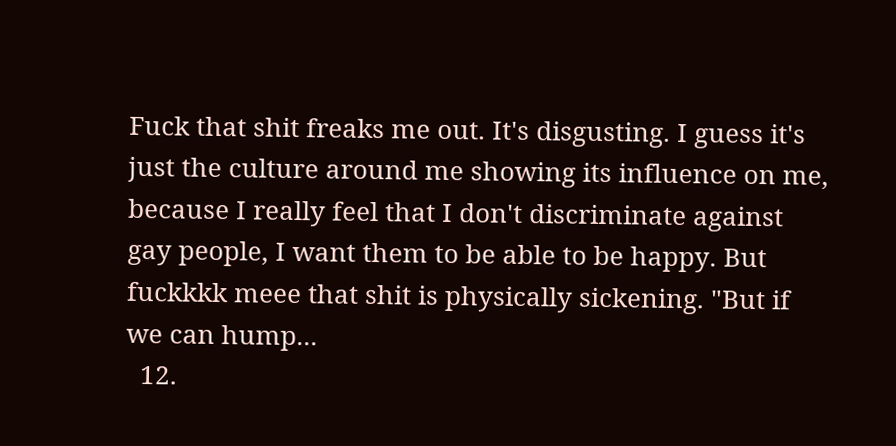Fuck that shit freaks me out. It's disgusting. I guess it's just the culture around me showing its influence on me, because I really feel that I don't discriminate against gay people, I want them to be able to be happy. But fuckkkk meee that shit is physically sickening. "But if we can hump...
  12.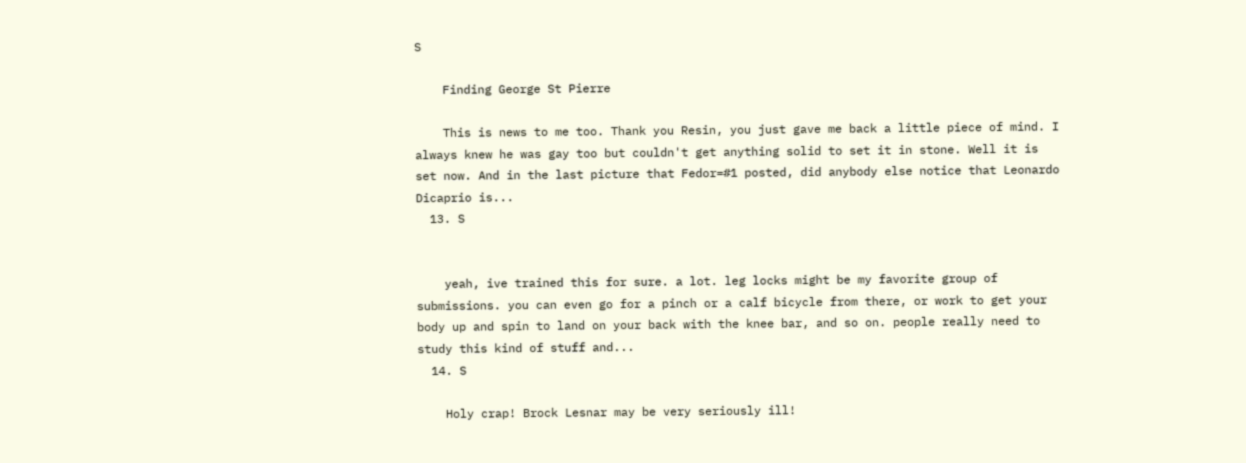S

    Finding George St Pierre

    This is news to me too. Thank you Resin, you just gave me back a little piece of mind. I always knew he was gay too but couldn't get anything solid to set it in stone. Well it is set now. And in the last picture that Fedor=#1 posted, did anybody else notice that Leonardo Dicaprio is...
  13. S


    yeah, ive trained this for sure. a lot. leg locks might be my favorite group of submissions. you can even go for a pinch or a calf bicycle from there, or work to get your body up and spin to land on your back with the knee bar, and so on. people really need to study this kind of stuff and...
  14. S

    Holy crap! Brock Lesnar may be very seriously ill!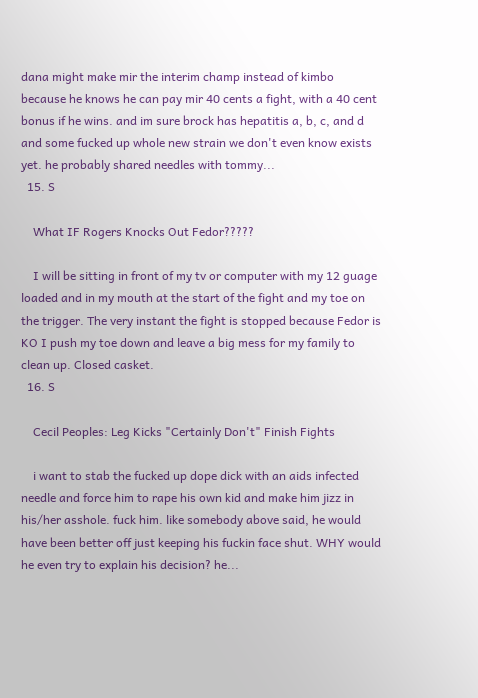dana might make mir the interim champ instead of kimbo because he knows he can pay mir 40 cents a fight, with a 40 cent bonus if he wins. and im sure brock has hepatitis a, b, c, and d and some fucked up whole new strain we don't even know exists yet. he probably shared needles with tommy...
  15. S

    What IF Rogers Knocks Out Fedor?????

    I will be sitting in front of my tv or computer with my 12 guage loaded and in my mouth at the start of the fight and my toe on the trigger. The very instant the fight is stopped because Fedor is KO I push my toe down and leave a big mess for my family to clean up. Closed casket.
  16. S

    Cecil Peoples: Leg Kicks "Certainly Don't" Finish Fights

    i want to stab the fucked up dope dick with an aids infected needle and force him to rape his own kid and make him jizz in his/her asshole. fuck him. like somebody above said, he would have been better off just keeping his fuckin face shut. WHY would he even try to explain his decision? he...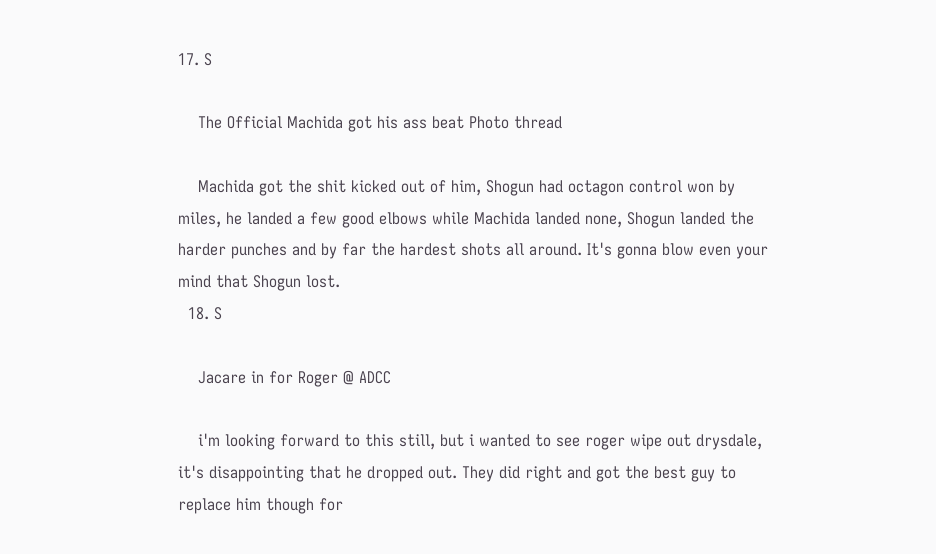17. S

    The Official Machida got his ass beat Photo thread

    Machida got the shit kicked out of him, Shogun had octagon control won by miles, he landed a few good elbows while Machida landed none, Shogun landed the harder punches and by far the hardest shots all around. It's gonna blow even your mind that Shogun lost.
  18. S

    Jacare in for Roger @ ADCC

    i'm looking forward to this still, but i wanted to see roger wipe out drysdale, it's disappointing that he dropped out. They did right and got the best guy to replace him though for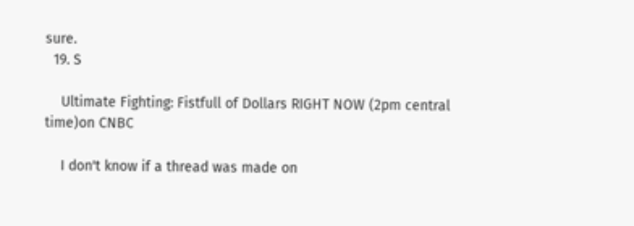sure.
  19. S

    Ultimate Fighting: Fistfull of Dollars RIGHT NOW (2pm central time)on CNBC

    I don't know if a thread was made on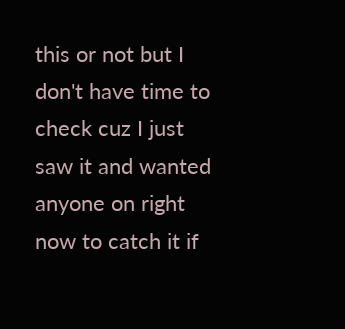this or not but I don't have time to check cuz I just saw it and wanted anyone on right now to catch it if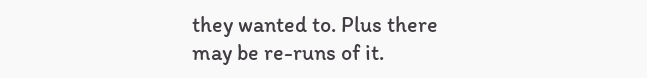they wanted to. Plus there may be re-runs of it.